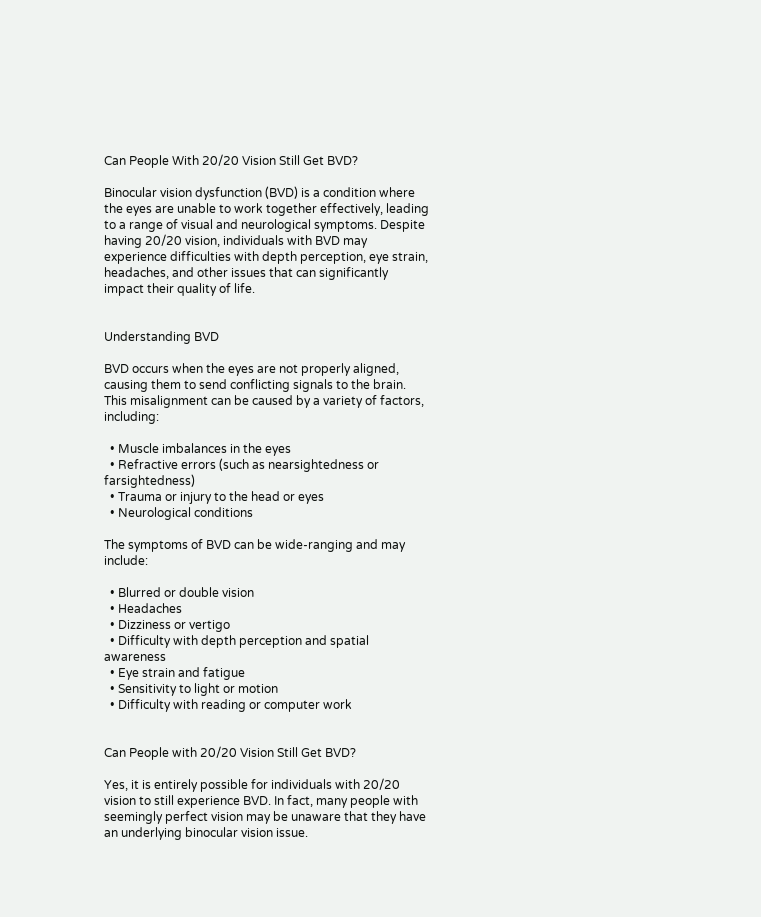Can People With 20/20 Vision Still Get BVD?

Binocular vision dysfunction (BVD) is a condition where the eyes are unable to work together effectively, leading to a range of visual and neurological symptoms. Despite having 20/20 vision, individuals with BVD may experience difficulties with depth perception, eye strain, headaches, and other issues that can significantly impact their quality of life.


Understanding BVD

BVD occurs when the eyes are not properly aligned, causing them to send conflicting signals to the brain. This misalignment can be caused by a variety of factors, including:

  • Muscle imbalances in the eyes
  • Refractive errors (such as nearsightedness or farsightedness)
  • Trauma or injury to the head or eyes
  • Neurological conditions

The symptoms of BVD can be wide-ranging and may include:

  • Blurred or double vision
  • Headaches
  • Dizziness or vertigo
  • Difficulty with depth perception and spatial awareness
  • Eye strain and fatigue
  • Sensitivity to light or motion
  • Difficulty with reading or computer work


Can People with 20/20 Vision Still Get BVD?

Yes, it is entirely possible for individuals with 20/20 vision to still experience BVD. In fact, many people with seemingly perfect vision may be unaware that they have an underlying binocular vision issue.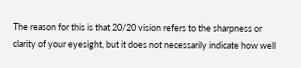The reason for this is that 20/20 vision refers to the sharpness or clarity of your eyesight, but it does not necessarily indicate how well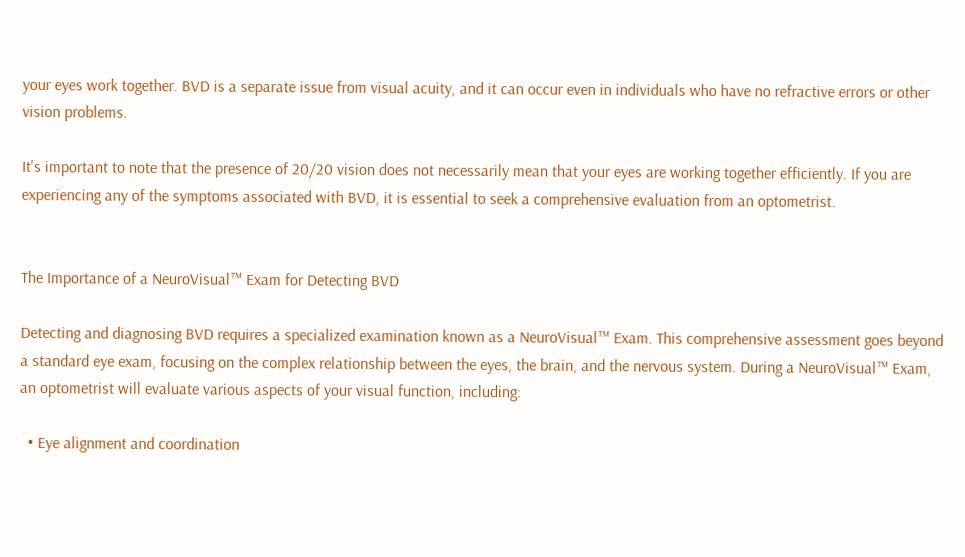your eyes work together. BVD is a separate issue from visual acuity, and it can occur even in individuals who have no refractive errors or other vision problems.

It's important to note that the presence of 20/20 vision does not necessarily mean that your eyes are working together efficiently. If you are experiencing any of the symptoms associated with BVD, it is essential to seek a comprehensive evaluation from an optometrist.


The Importance of a NeuroVisual™ Exam for Detecting BVD

Detecting and diagnosing BVD requires a specialized examination known as a NeuroVisual™ Exam. This comprehensive assessment goes beyond a standard eye exam, focusing on the complex relationship between the eyes, the brain, and the nervous system. During a NeuroVisual™ Exam, an optometrist will evaluate various aspects of your visual function, including:

  • Eye alignment and coordination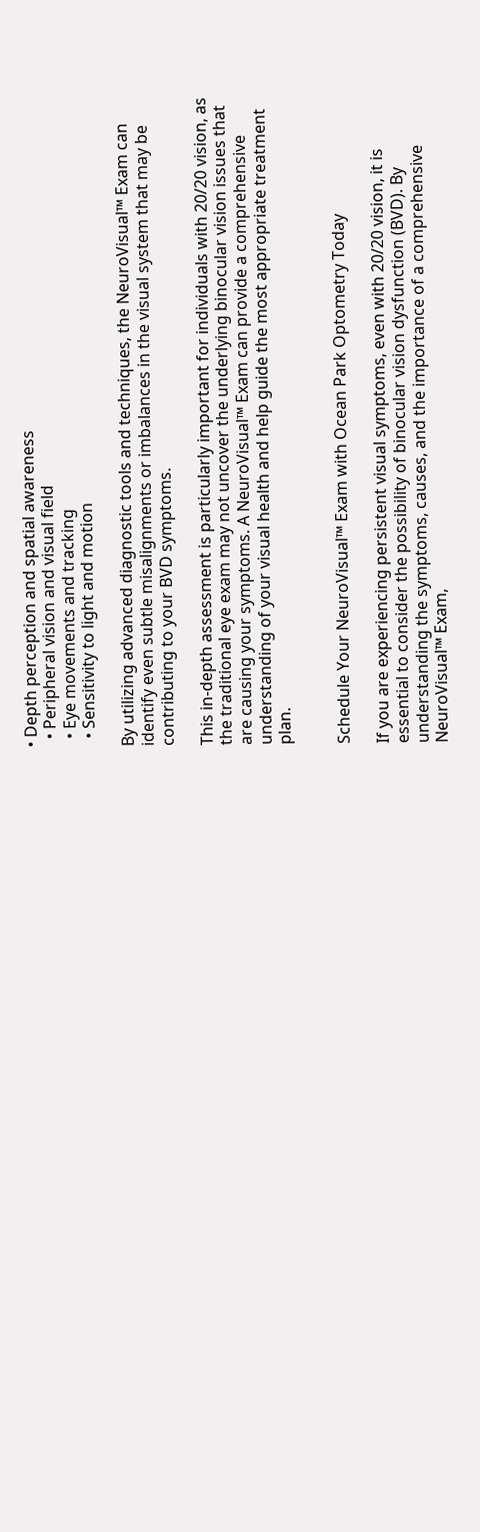• Depth perception and spatial awareness
  • Peripheral vision and visual field
  • Eye movements and tracking
  • Sensitivity to light and motion

By utilizing advanced diagnostic tools and techniques, the NeuroVisual™ Exam can identify even subtle misalignments or imbalances in the visual system that may be contributing to your BVD symptoms.

This in-depth assessment is particularly important for individuals with 20/20 vision, as the traditional eye exam may not uncover the underlying binocular vision issues that are causing your symptoms. A NeuroVisual™ Exam can provide a comprehensive understanding of your visual health and help guide the most appropriate treatment plan.


Schedule Your NeuroVisual™ Exam with Ocean Park Optometry Today

If you are experiencing persistent visual symptoms, even with 20/20 vision, it is essential to consider the possibility of binocular vision dysfunction (BVD). By understanding the symptoms, causes, and the importance of a comprehensive NeuroVisual™ Exam,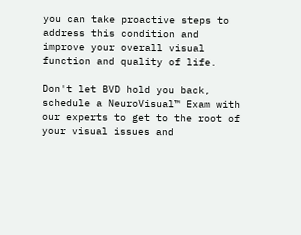you can take proactive steps to address this condition and improve your overall visual function and quality of life.

Don't let BVD hold you back, schedule a NeuroVisual™ Exam with our experts to get to the root of your visual issues and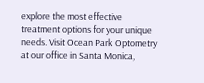explore the most effective treatment options for your unique needs. Visit Ocean Park Optometry at our office in Santa Monica,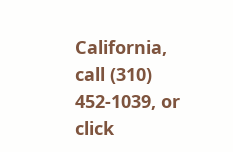California, call (310) 452-1039, or click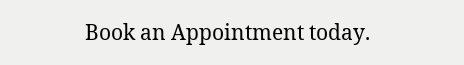Book an Appointment today.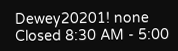Dewey20201! none Closed 8:30 AM - 5:00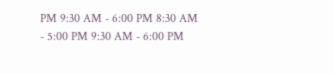PM 9:30 AM - 6:00 PM 8:30 AM - 5:00 PM 9:30 AM - 6:00 PM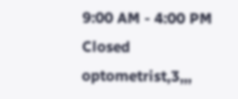9:00 AM - 4:00 PM Closed optometrist,3,,,